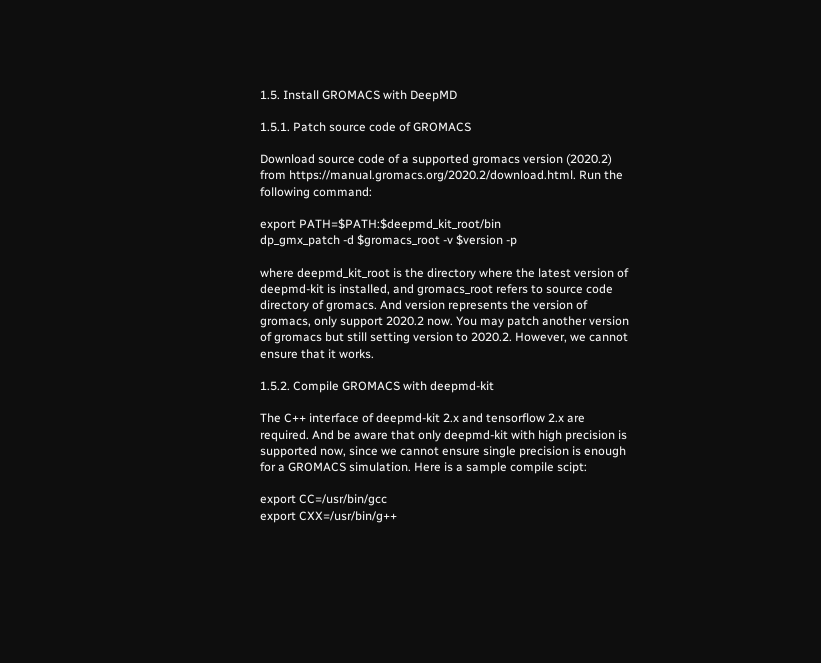1.5. Install GROMACS with DeepMD

1.5.1. Patch source code of GROMACS

Download source code of a supported gromacs version (2020.2) from https://manual.gromacs.org/2020.2/download.html. Run the following command:

export PATH=$PATH:$deepmd_kit_root/bin
dp_gmx_patch -d $gromacs_root -v $version -p

where deepmd_kit_root is the directory where the latest version of deepmd-kit is installed, and gromacs_root refers to source code directory of gromacs. And version represents the version of gromacs, only support 2020.2 now. You may patch another version of gromacs but still setting version to 2020.2. However, we cannot ensure that it works.

1.5.2. Compile GROMACS with deepmd-kit

The C++ interface of deepmd-kit 2.x and tensorflow 2.x are required. And be aware that only deepmd-kit with high precision is supported now, since we cannot ensure single precision is enough for a GROMACS simulation. Here is a sample compile scipt:

export CC=/usr/bin/gcc
export CXX=/usr/bin/g++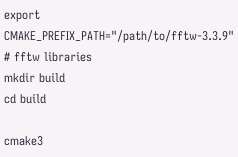export CMAKE_PREFIX_PATH="/path/to/fftw-3.3.9" # fftw libraries
mkdir build
cd build

cmake3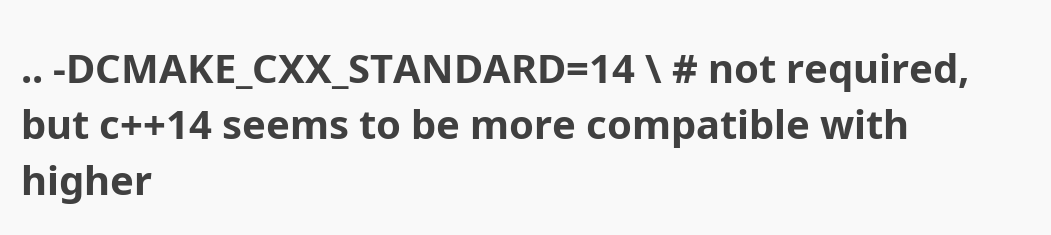.. -DCMAKE_CXX_STANDARD=14 \ # not required, but c++14 seems to be more compatible with higher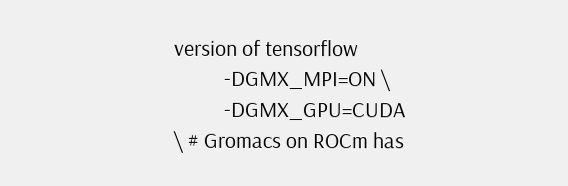version of tensorflow
          -DGMX_MPI=ON \
          -DGMX_GPU=CUDA \ # Gromacs on ROCm has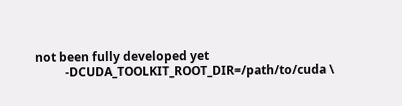not been fully developed yet
          -DCUDA_TOOLKIT_ROOT_DIR=/path/to/cuda \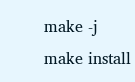make -j
make install